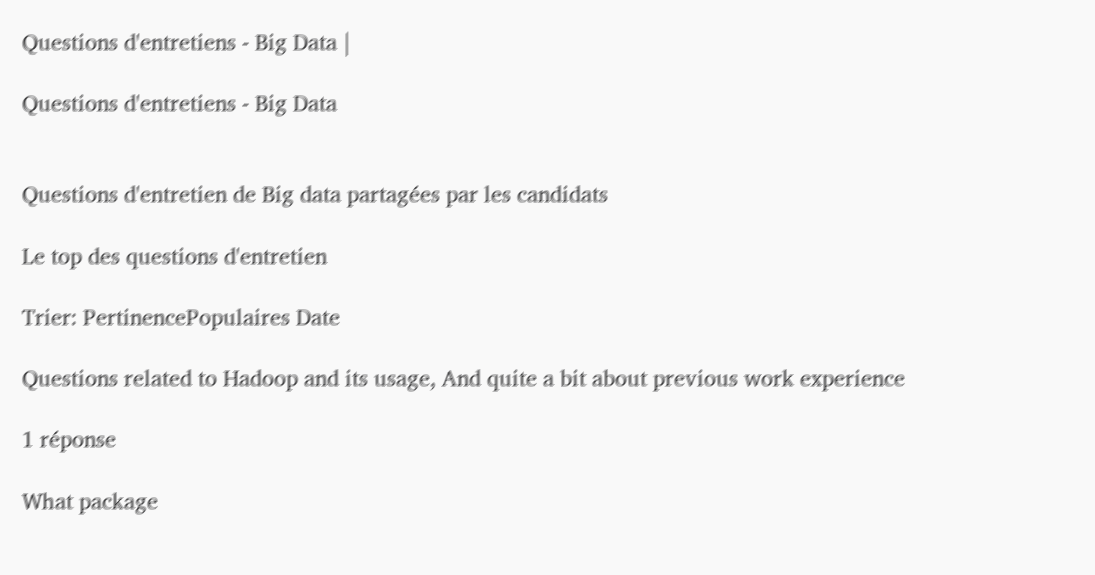Questions d'entretiens - Big Data |

Questions d'entretiens - Big Data


Questions d'entretien de Big data partagées par les candidats

Le top des questions d'entretien

Trier: PertinencePopulaires Date

Questions related to Hadoop and its usage, And quite a bit about previous work experience

1 réponse

What package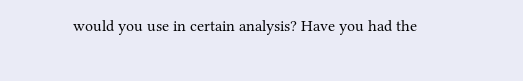would you use in certain analysis? Have you had the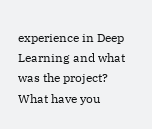experience in Deep Learning and what was the project? What have you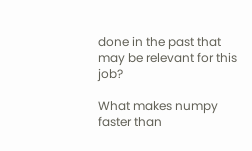done in the past that may be relevant for this job?

What makes numpy faster than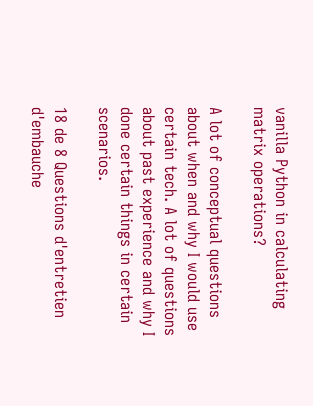vanilla Python in calculating matrix operations?

A lot of conceptual questions about when and why I would use certain tech. A lot of questions about past experience and why I done certain things in certain scenarios.

18 de 8 Questions d'entretien d'embauche